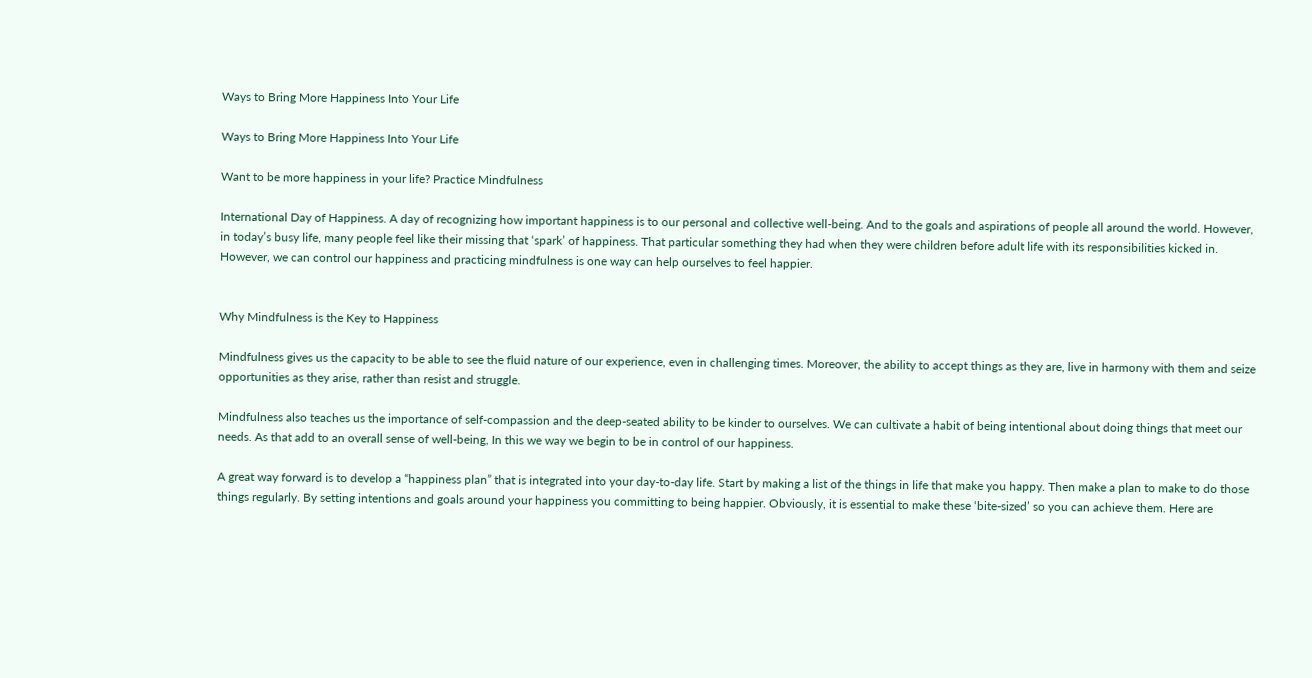Ways to Bring More Happiness Into Your Life

Ways to Bring More Happiness Into Your Life

Want to be more happiness in your life? Practice Mindfulness

International Day of Happiness. A day of recognizing how important happiness is to our personal and collective well-being. And to the goals and aspirations of people all around the world. However, in today’s busy life, many people feel like their missing that ‘spark’ of happiness. That particular something they had when they were children before adult life with its responsibilities kicked in.
However, we can control our happiness and practicing mindfulness is one way can help ourselves to feel happier.


Why Mindfulness is the Key to Happiness

Mindfulness gives us the capacity to be able to see the fluid nature of our experience, even in challenging times. Moreover, the ability to accept things as they are, live in harmony with them and seize opportunities as they arise, rather than resist and struggle.

Mindfulness also teaches us the importance of self-compassion and the deep-seated ability to be kinder to ourselves. We can cultivate a habit of being intentional about doing things that meet our needs. As that add to an overall sense of well-being, In this we way we begin to be in control of our happiness.

A great way forward is to develop a “happiness plan” that is integrated into your day-to-day life. Start by making a list of the things in life that make you happy. Then make a plan to make to do those things regularly. By setting intentions and goals around your happiness you committing to being happier. Obviously, it is essential to make these ‘bite-sized’ so you can achieve them. Here are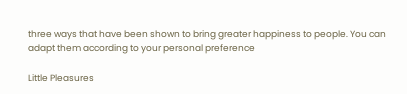three ways that have been shown to bring greater happiness to people. You can adapt them according to your personal preference

Little Pleasures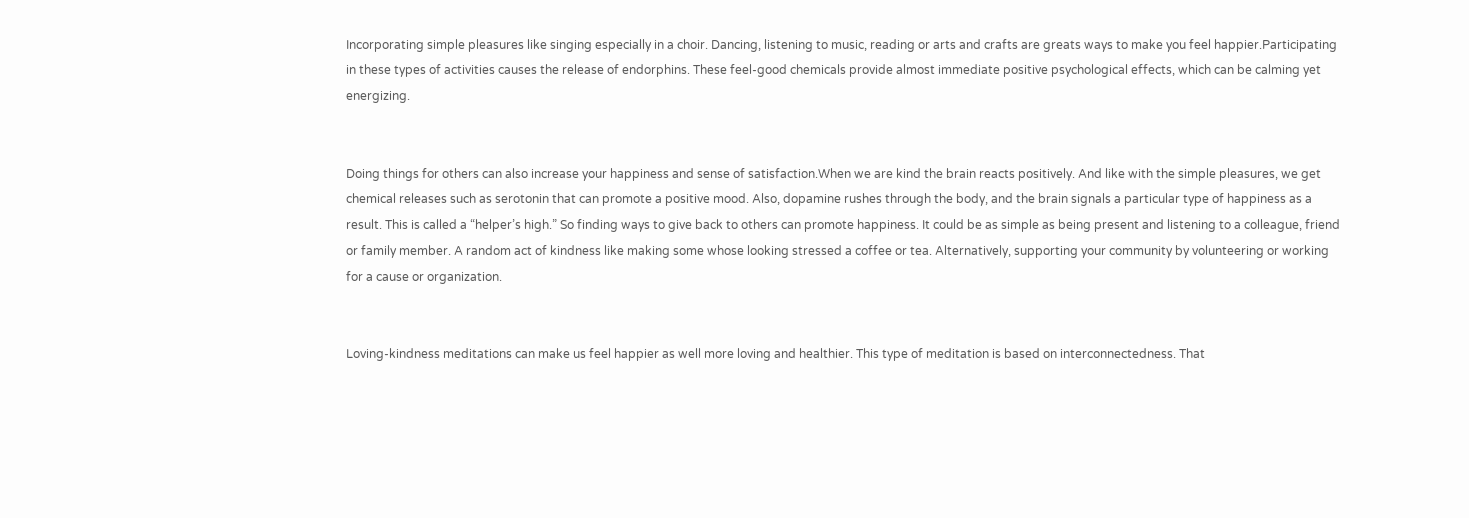Incorporating simple pleasures like singing especially in a choir. Dancing, listening to music, reading or arts and crafts are greats ways to make you feel happier.Participating in these types of activities causes the release of endorphins. These feel-good chemicals provide almost immediate positive psychological effects, which can be calming yet energizing.


Doing things for others can also increase your happiness and sense of satisfaction.When we are kind the brain reacts positively. And like with the simple pleasures, we get chemical releases such as serotonin that can promote a positive mood. Also, dopamine rushes through the body, and the brain signals a particular type of happiness as a result. This is called a “helper’s high.” So finding ways to give back to others can promote happiness. It could be as simple as being present and listening to a colleague, friend or family member. A random act of kindness like making some whose looking stressed a coffee or tea. Alternatively, supporting your community by volunteering or working for a cause or organization.


Loving-kindness meditations can make us feel happier as well more loving and healthier. This type of meditation is based on interconnectedness. That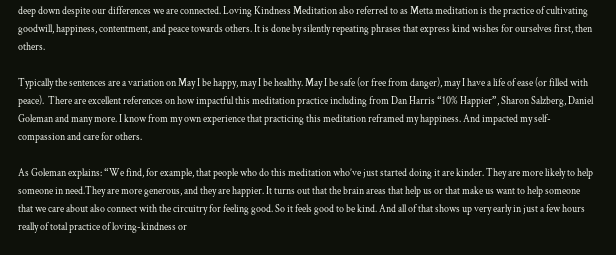deep down despite our differences we are connected. Loving Kindness Meditation also referred to as Metta meditation is the practice of cultivating goodwill, happiness, contentment, and peace towards others. It is done by silently repeating phrases that express kind wishes for ourselves first, then others.

Typically the sentences are a variation on May I be happy, may I be healthy. May I be safe (or free from danger), may I have a life of ease (or filled with peace).  There are excellent references on how impactful this meditation practice including from Dan Harris “10% Happier”, Sharon Salzberg, Daniel Goleman and many more. I know from my own experience that practicing this meditation reframed my happiness. And impacted my self-compassion and care for others.

As Goleman explains: “We find, for example, that people who do this meditation who’ve just started doing it are kinder. They are more likely to help someone in need.They are more generous, and they are happier. It turns out that the brain areas that help us or that make us want to help someone that we care about also connect with the circuitry for feeling good. So it feels good to be kind. And all of that shows up very early in just a few hours really of total practice of loving-kindness or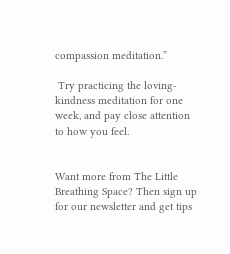compassion meditation.”

 Try practicing the loving-kindness meditation for one week, and pay close attention to how you feel.


Want more from The Little Breathing Space? Then sign up for our newsletter and get tips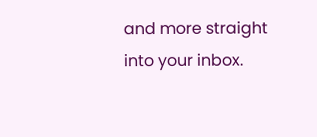and more straight into your inbox.